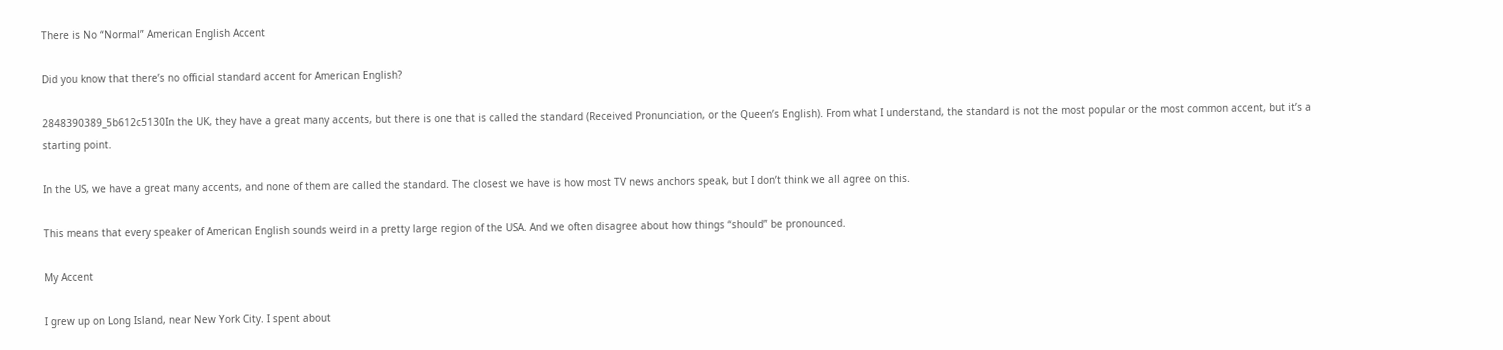There is No “Normal” American English Accent

Did you know that there’s no official standard accent for American English?

2848390389_5b612c5130In the UK, they have a great many accents, but there is one that is called the standard (Received Pronunciation, or the Queen’s English). From what I understand, the standard is not the most popular or the most common accent, but it’s a starting point.

In the US, we have a great many accents, and none of them are called the standard. The closest we have is how most TV news anchors speak, but I don’t think we all agree on this.

This means that every speaker of American English sounds weird in a pretty large region of the USA. And we often disagree about how things “should” be pronounced.

My Accent

I grew up on Long Island, near New York City. I spent about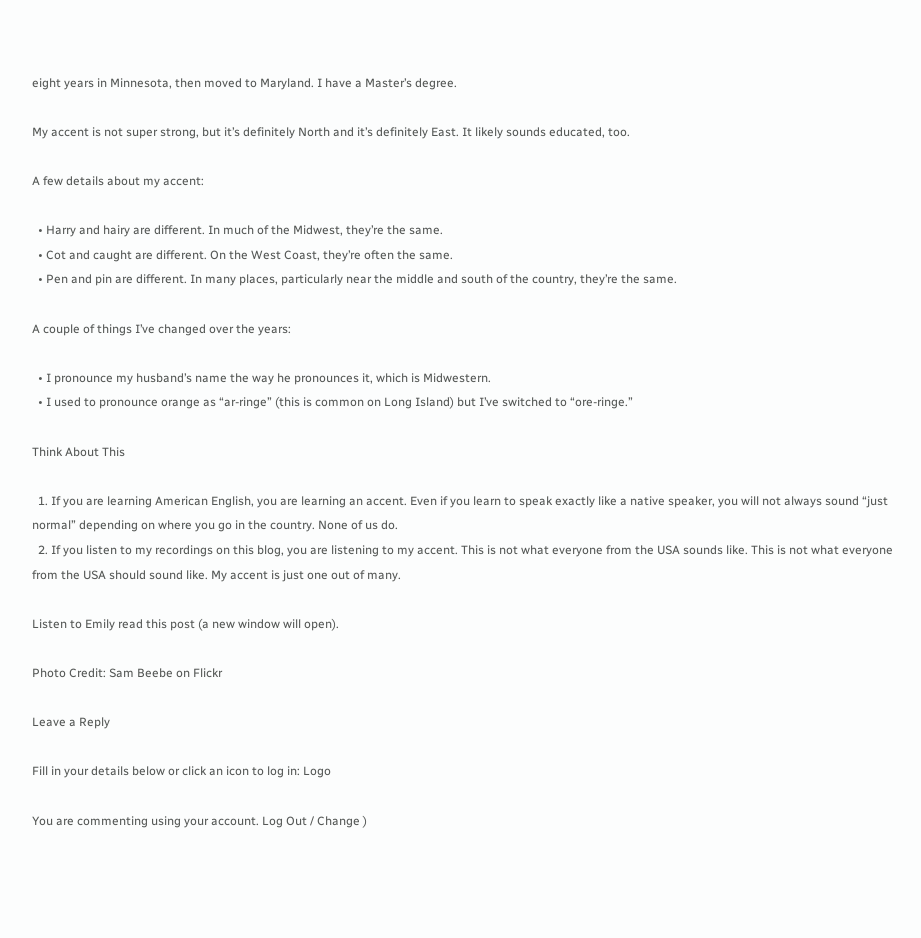eight years in Minnesota, then moved to Maryland. I have a Master’s degree.

My accent is not super strong, but it’s definitely North and it’s definitely East. It likely sounds educated, too.

A few details about my accent:

  • Harry and hairy are different. In much of the Midwest, they’re the same.
  • Cot and caught are different. On the West Coast, they’re often the same.
  • Pen and pin are different. In many places, particularly near the middle and south of the country, they’re the same.

A couple of things I’ve changed over the years:

  • I pronounce my husband’s name the way he pronounces it, which is Midwestern.
  • I used to pronounce orange as “ar-ringe” (this is common on Long Island) but I’ve switched to “ore-ringe.”

Think About This

  1. If you are learning American English, you are learning an accent. Even if you learn to speak exactly like a native speaker, you will not always sound “just normal” depending on where you go in the country. None of us do.
  2. If you listen to my recordings on this blog, you are listening to my accent. This is not what everyone from the USA sounds like. This is not what everyone from the USA should sound like. My accent is just one out of many.

Listen to Emily read this post (a new window will open).

Photo Credit: Sam Beebe on Flickr

Leave a Reply

Fill in your details below or click an icon to log in: Logo

You are commenting using your account. Log Out / Change )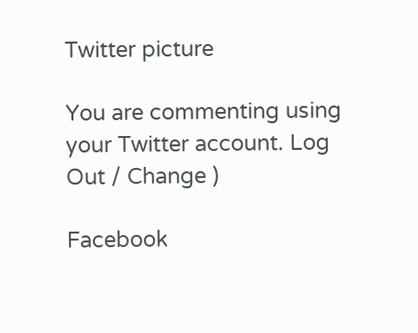Twitter picture

You are commenting using your Twitter account. Log Out / Change )

Facebook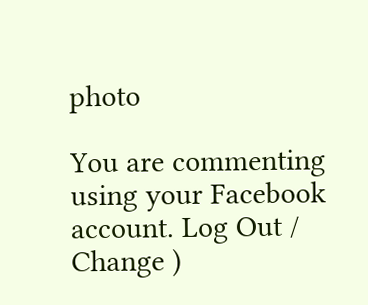photo

You are commenting using your Facebook account. Log Out / Change )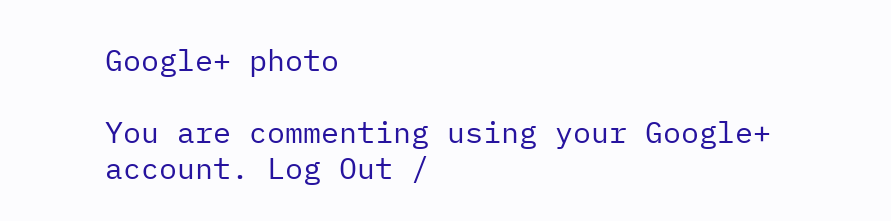Google+ photo

You are commenting using your Google+ account. Log Out /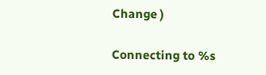Change )

Connecting to %s